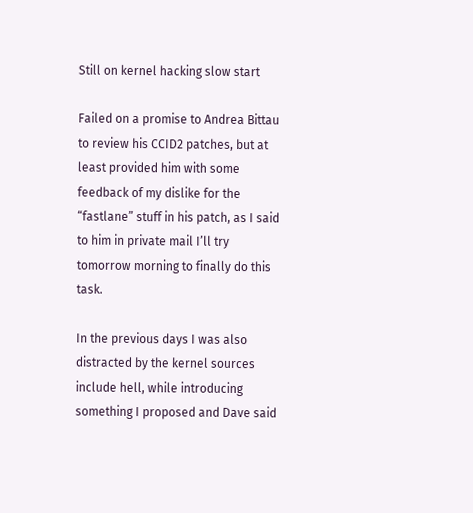Still on kernel hacking slow start

Failed on a promise to Andrea Bittau to review his CCID2 patches, but at least provided him with some feedback of my dislike for the “fastlane” stuff in his patch, as I said to him in private mail I’ll try tomorrow morning to finally do this task.

In the previous days I was also distracted by the kernel sources include hell, while introducing something I proposed and Dave said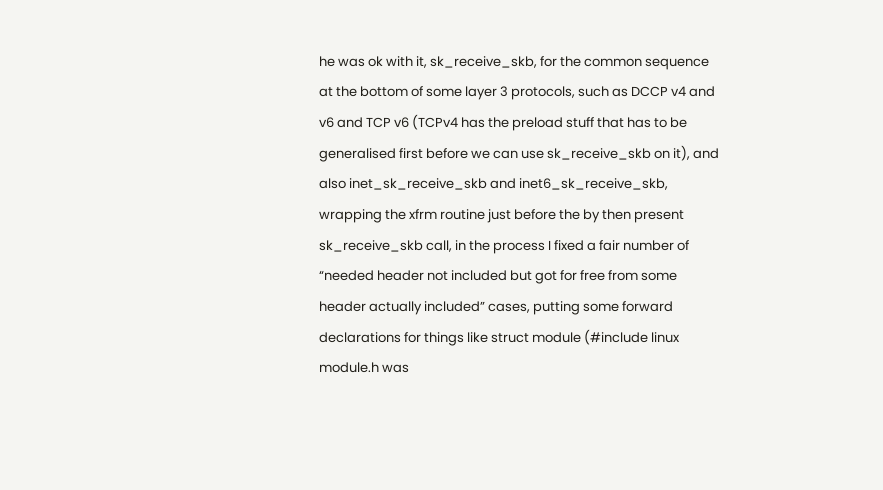he was ok with it, sk_receive_skb, for the common sequence at the bottom of some layer 3 protocols, such as DCCP v4 and v6 and TCP v6 (TCPv4 has the preload stuff that has to be generalised first before we can use sk_receive_skb on it), and also inet_sk_receive_skb and inet6_sk_receive_skb, wrapping the xfrm routine just before the by then present sk_receive_skb call, in the process I fixed a fair number of “needed header not included but got for free from some header actually included” cases, putting some forward declarations for things like struct module (#include linux module.h was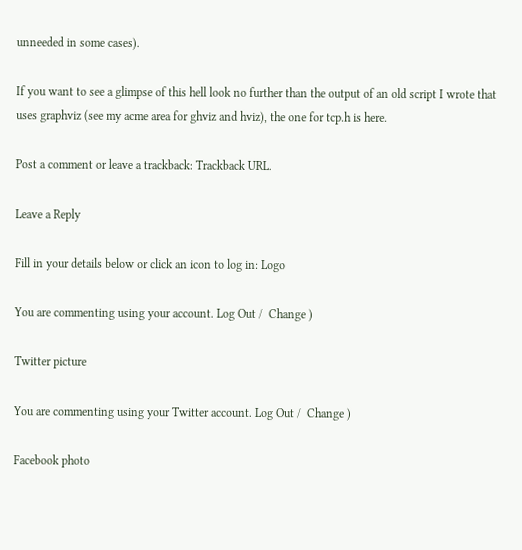unneeded in some cases).

If you want to see a glimpse of this hell look no further than the output of an old script I wrote that uses graphviz (see my acme area for ghviz and hviz), the one for tcp.h is here.

Post a comment or leave a trackback: Trackback URL.

Leave a Reply

Fill in your details below or click an icon to log in: Logo

You are commenting using your account. Log Out /  Change )

Twitter picture

You are commenting using your Twitter account. Log Out /  Change )

Facebook photo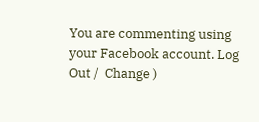You are commenting using your Facebook account. Log Out /  Change )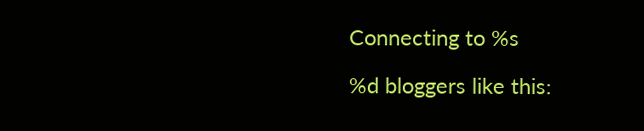Connecting to %s

%d bloggers like this: